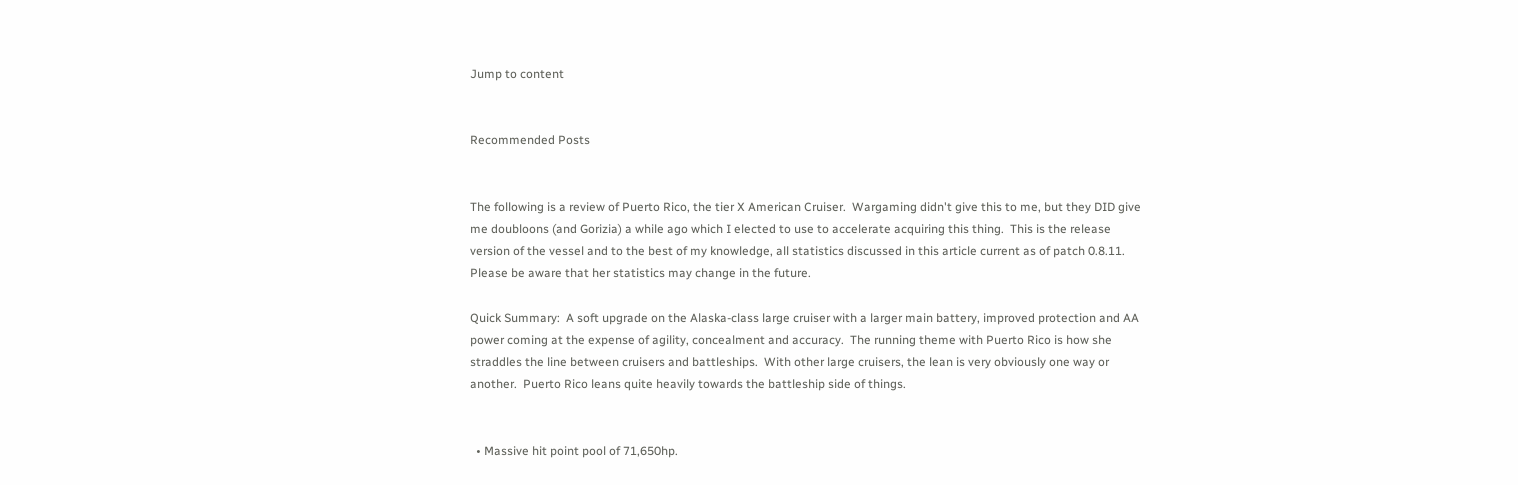Jump to content


Recommended Posts


The following is a review of Puerto Rico, the tier X American Cruiser.  Wargaming didn't give this to me, but they DID give me doubloons (and Gorizia) a while ago which I elected to use to accelerate acquiring this thing.  This is the release version of the vessel and to the best of my knowledge, all statistics discussed in this article current as of patch 0.8.11.  Please be aware that her statistics may change in the future.

Quick Summary:  A soft upgrade on the Alaska-class large cruiser with a larger main battery, improved protection and AA power coming at the expense of agility, concealment and accuracy.  The running theme with Puerto Rico is how she straddles the line between cruisers and battleships.  With other large cruisers, the lean is very obviously one way or another.  Puerto Rico leans quite heavily towards the battleship side of things.


  • Massive hit point pool of 71,650hp.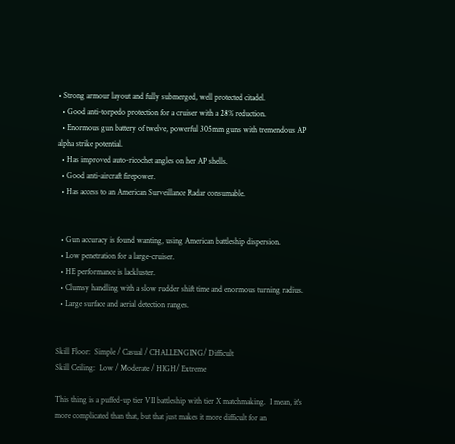• Strong armour layout and fully submerged, well protected citadel.
  • Good anti-torpedo protection for a cruiser with a 28% reduction.
  • Enormous gun battery of twelve, powerful 305mm guns with tremendous AP alpha strike potential.
  • Has improved auto-ricochet angles on her AP shells.
  • Good anti-aircraft firepower.
  • Has access to an American Surveillance Radar consumable.


  • Gun accuracy is found wanting, using American battleship dispersion.
  • Low penetration for a large-cruiser.
  • HE performance is lackluster.
  • Clumsy handling with a slow rudder shift time and enormous turning radius.
  • Large surface and aerial detection ranges.


Skill Floor:  Simple / Casual / CHALLENGING/ Difficult
Skill Ceiling:  Low / Moderate / HIGH/ Extreme

This thing is a puffed-up tier VII battleship with tier X matchmaking.  I mean, it's more complicated than that, but that just makes it more difficult for an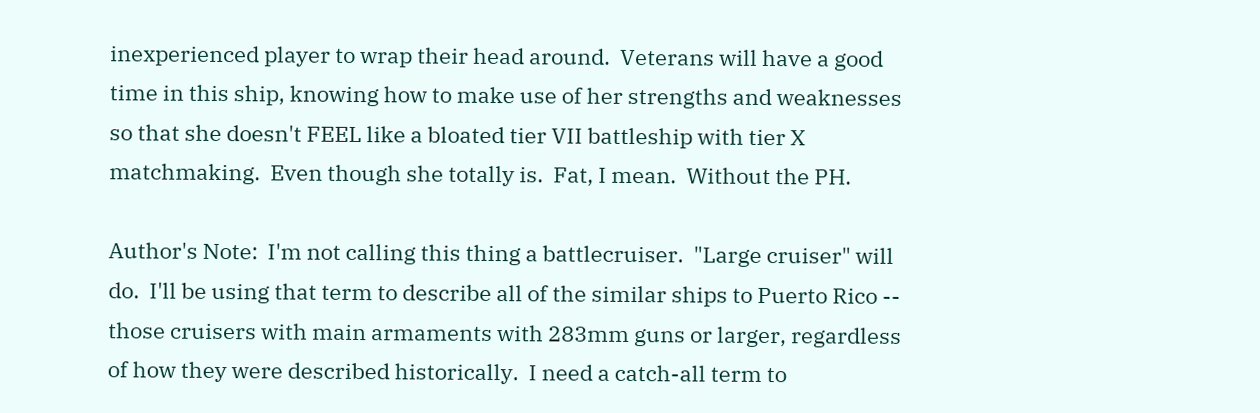inexperienced player to wrap their head around.  Veterans will have a good time in this ship, knowing how to make use of her strengths and weaknesses so that she doesn't FEEL like a bloated tier VII battleship with tier X matchmaking.  Even though she totally is.  Fat, I mean.  Without the PH.

Author's Note:  I'm not calling this thing a battlecruiser.  "Large cruiser" will do.  I'll be using that term to describe all of the similar ships to Puerto Rico -- those cruisers with main armaments with 283mm guns or larger, regardless of how they were described historically.  I need a catch-all term to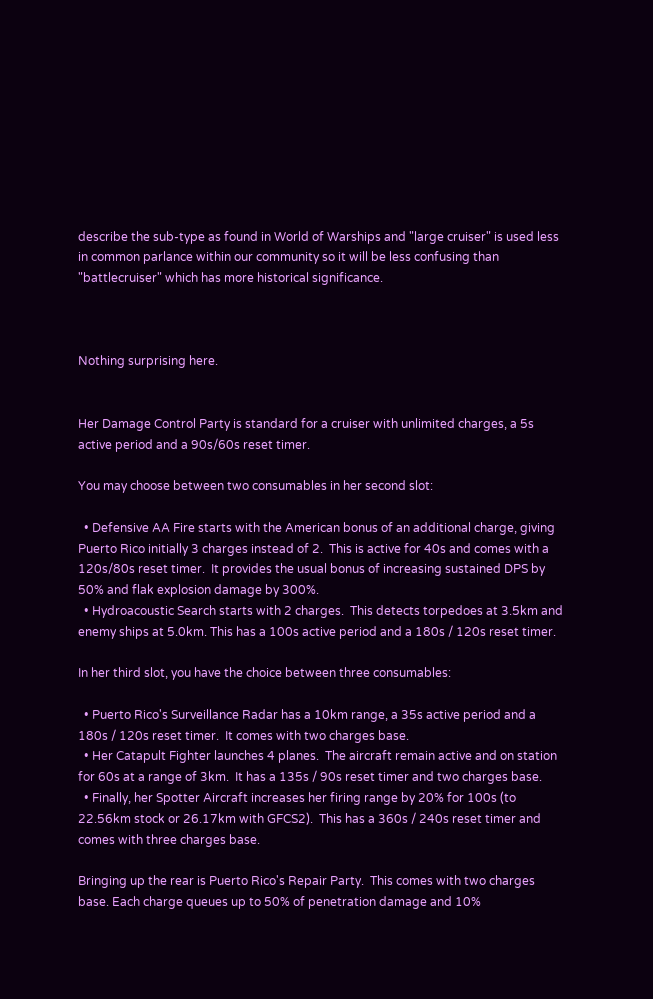describe the sub-type as found in World of Warships and "large cruiser" is used less in common parlance within our community so it will be less confusing than "battlecruiser" which has more historical significance.



Nothing surprising here.


Her Damage Control Party is standard for a cruiser with unlimited charges, a 5s active period and a 90s/60s reset timer.

You may choose between two consumables in her second slot:

  • Defensive AA Fire starts with the American bonus of an additional charge, giving Puerto Rico initially 3 charges instead of 2.  This is active for 40s and comes with a 120s/80s reset timer.  It provides the usual bonus of increasing sustained DPS by 50% and flak explosion damage by 300%.
  • Hydroacoustic Search starts with 2 charges.  This detects torpedoes at 3.5km and enemy ships at 5.0km. This has a 100s active period and a 180s / 120s reset timer.

In her third slot, you have the choice between three consumables:

  • Puerto Rico's Surveillance Radar has a 10km range, a 35s active period and a 180s / 120s reset timer.  It comes with two charges base.
  • Her Catapult Fighter launches 4 planes.  The aircraft remain active and on station for 60s at a range of 3km.  It has a 135s / 90s reset timer and two charges base.
  • Finally, her Spotter Aircraft increases her firing range by 20% for 100s (to 22.56km stock or 26.17km with GFCS2).  This has a 360s / 240s reset timer and comes with three charges base.

Bringing up the rear is Puerto Rico's Repair Party.  This comes with two charges base. Each charge queues up to 50% of penetration damage and 10%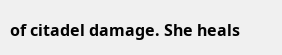of citadel damage. She heals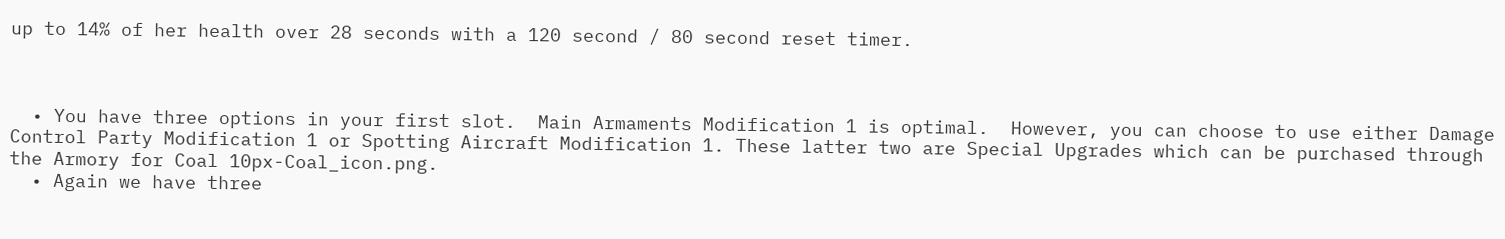up to 14% of her health over 28 seconds with a 120 second / 80 second reset timer.



  • You have three options in your first slot.  Main Armaments Modification 1 is optimal.  However, you can choose to use either Damage Control Party Modification 1 or Spotting Aircraft Modification 1. These latter two are Special Upgrades which can be purchased through the Armory for Coal 10px-Coal_icon.png.
  • Again we have three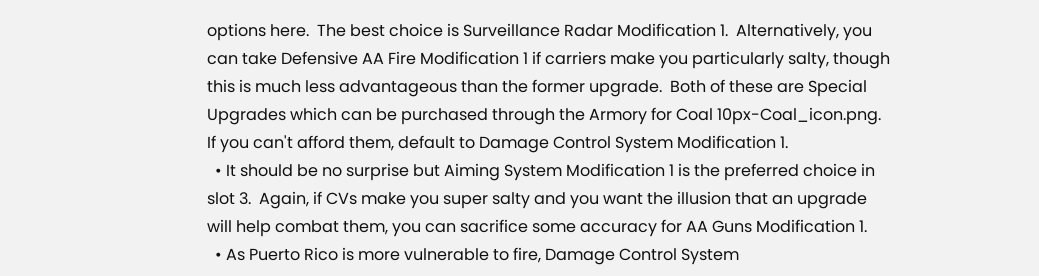options here.  The best choice is Surveillance Radar Modification 1.  Alternatively, you can take Defensive AA Fire Modification 1 if carriers make you particularly salty, though this is much less advantageous than the former upgrade.  Both of these are Special Upgrades which can be purchased through the Armory for Coal 10px-Coal_icon.png.  If you can't afford them, default to Damage Control System Modification 1.
  • It should be no surprise but Aiming System Modification 1 is the preferred choice in slot 3.  Again, if CVs make you super salty and you want the illusion that an upgrade will help combat them, you can sacrifice some accuracy for AA Guns Modification 1.
  • As Puerto Rico is more vulnerable to fire, Damage Control System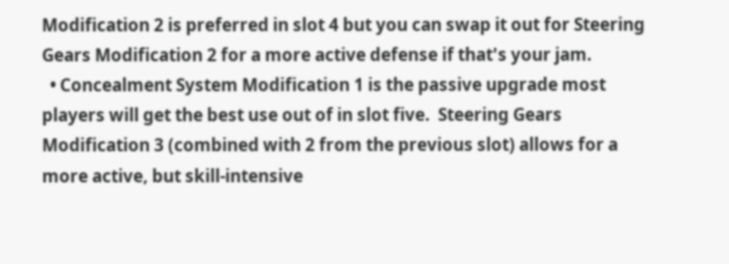Modification 2 is preferred in slot 4 but you can swap it out for Steering Gears Modification 2 for a more active defense if that's your jam.
  • Concealment System Modification 1 is the passive upgrade most players will get the best use out of in slot five.  Steering Gears Modification 3 (combined with 2 from the previous slot) allows for a more active, but skill-intensive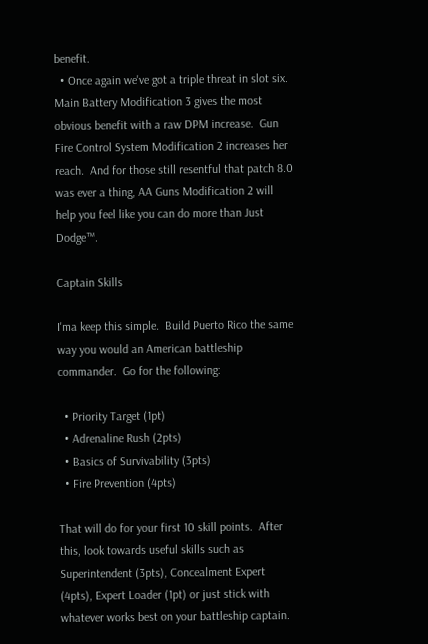benefit.
  • Once again we've got a triple threat in slot six.  Main Battery Modification 3 gives the most obvious benefit with a raw DPM increase.  Gun Fire Control System Modification 2 increases her reach.  And for those still resentful that patch 8.0 was ever a thing, AA Guns Modification 2 will help you feel like you can do more than Just Dodge™.

Captain Skills

I'ma keep this simple.  Build Puerto Rico the same way you would an American battleship commander.  Go for the following:

  • Priority Target (1pt)
  • Adrenaline Rush (2pts)
  • Basics of Survivability (3pts)
  • Fire Prevention (4pts)

That will do for your first 10 skill points.  After this, look towards useful skills such as Superintendent (3pts), Concealment Expert (4pts), Expert Loader (1pt) or just stick with whatever works best on your battleship captain.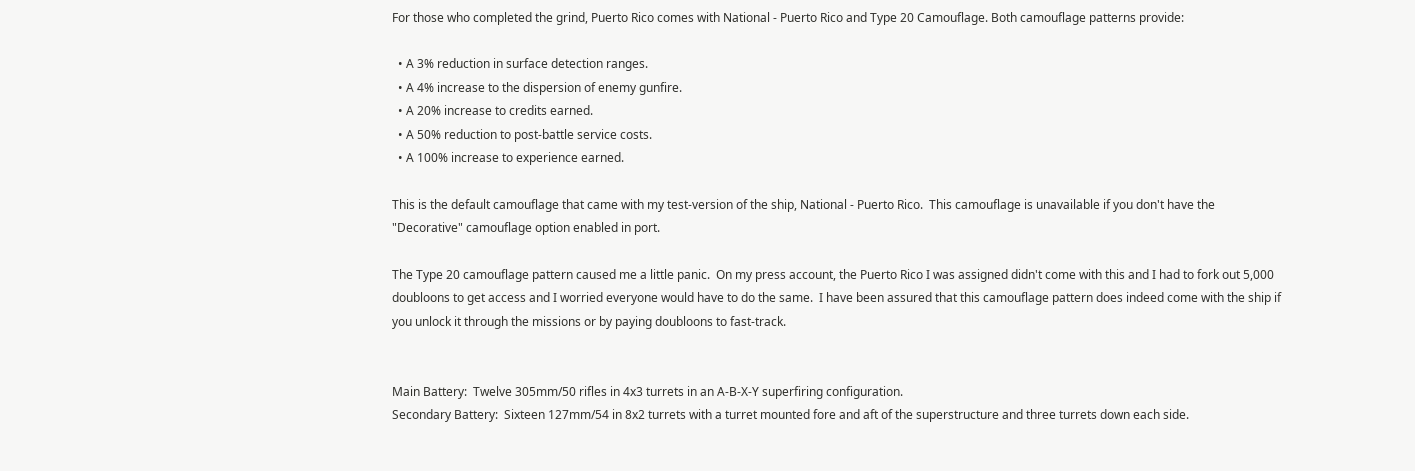For those who completed the grind, Puerto Rico comes with National - Puerto Rico and Type 20 Camouflage. Both camouflage patterns provide:

  • A 3% reduction in surface detection ranges.
  • A 4% increase to the dispersion of enemy gunfire.
  • A 20% increase to credits earned.
  • A 50% reduction to post-battle service costs.
  • A 100% increase to experience earned.

This is the default camouflage that came with my test-version of the ship, National - Puerto Rico.  This camouflage is unavailable if you don't have the "Decorative" camouflage option enabled in port.

The Type 20 camouflage pattern caused me a little panic.  On my press account, the Puerto Rico I was assigned didn't come with this and I had to fork out 5,000 doubloons to get access and I worried everyone would have to do the same.  I have been assured that this camouflage pattern does indeed come with the ship if you unlock it through the missions or by paying doubloons to fast-track.


Main Battery:  Twelve 305mm/50 rifles in 4x3 turrets in an A-B-X-Y superfiring configuration.
Secondary Battery:  Sixteen 127mm/54 in 8x2 turrets with a turret mounted fore and aft of the superstructure and three turrets down each side.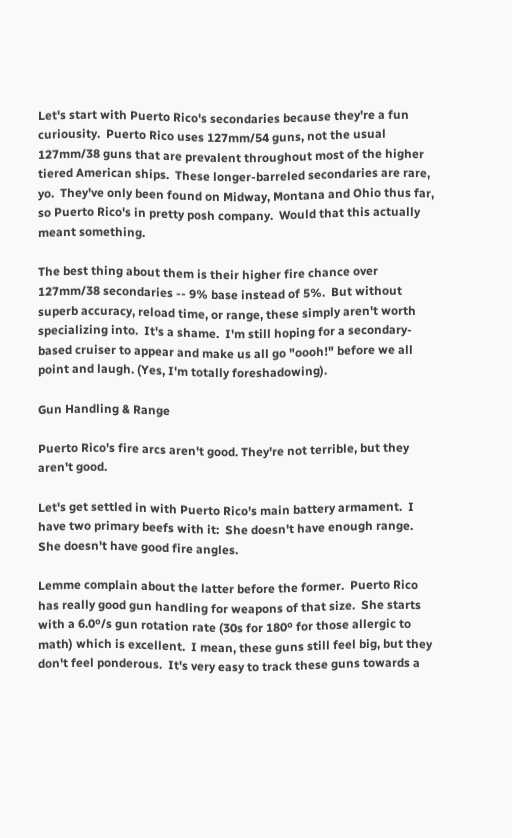Let's start with Puerto Rico's secondaries because they're a fun curiousity.  Puerto Rico uses 127mm/54 guns, not the usual 127mm/38 guns that are prevalent throughout most of the higher tiered American ships.  These longer-barreled secondaries are rare, yo.  They've only been found on Midway, Montana and Ohio thus far, so Puerto Rico's in pretty posh company.  Would that this actually meant something.

The best thing about them is their higher fire chance over 127mm/38 secondaries -- 9% base instead of 5%.  But without superb accuracy, reload time, or range, these simply aren't worth specializing into.  It's a shame.  I'm still hoping for a secondary-based cruiser to appear and make us all go "oooh!" before we all point and laugh. (Yes, I'm totally foreshadowing).

Gun Handling & Range

Puerto Rico's fire arcs aren't good. They're not terrible, but they aren't good.

Let's get settled in with Puerto Rico's main battery armament.  I have two primary beefs with it:  She doesn't have enough range.  She doesn't have good fire angles.

Lemme complain about the latter before the former.  Puerto Rico has really good gun handling for weapons of that size.  She starts with a 6.0º/s gun rotation rate (30s for 180º for those allergic to math) which is excellent.  I mean, these guns still feel big, but they don't feel ponderous.  It's very easy to track these guns towards a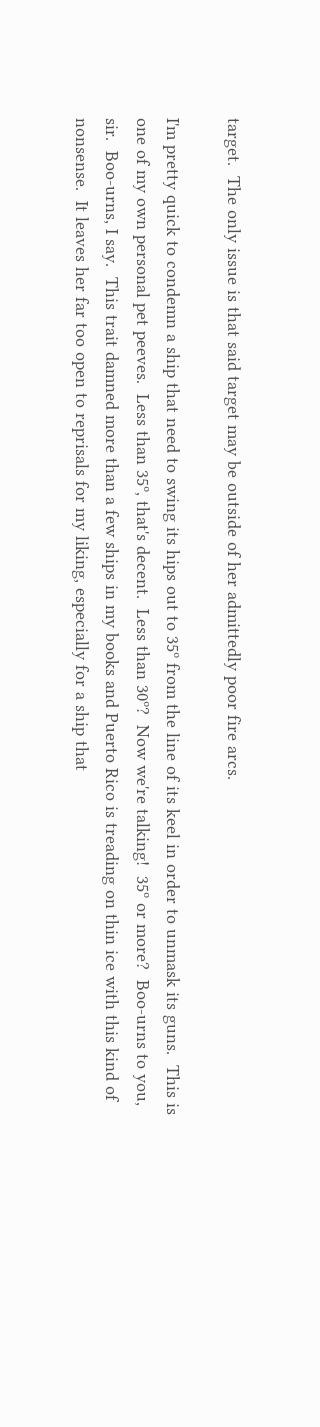target.  The only issue is that said target may be outside of her admittedly poor fire arcs.

I'm pretty quick to condemn a ship that need to swing its hips out to 35º from the line of its keel in order to unmask its guns.  This is one of my own personal pet peeves.  Less than 35º, that's decent.  Less than 30º?  Now we're talking!  35º or more?  Boo-urns to you, sir.  Boo-urns, I say.  This trait damned more than a few ships in my books and Puerto Rico is treading on thin ice with this kind of nonsense.  It leaves her far too open to reprisals for my liking, especially for a ship that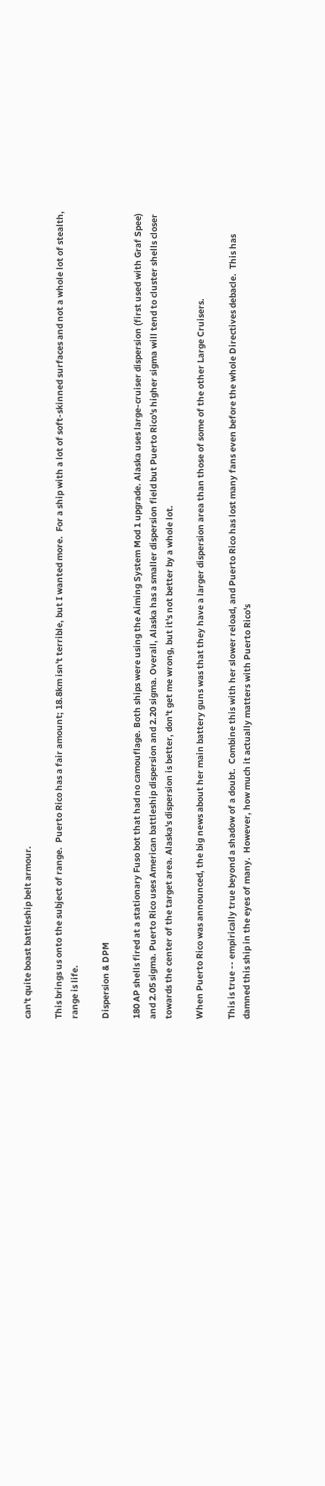can't quite boast battleship belt armour.

This brings us onto the subject of range.  Puerto Rico has a fair amount; 18.8km isn't terrible, but I wanted more.  For a ship with a lot of soft-skinned surfaces and not a whole lot of stealth, range is life.

Dispersion & DPM

180 AP shells fired at a stationary Fuso bot that had no camouflage. Both ships were using the Aiming System Mod 1 upgrade. Alaska uses large-cruiser dispersion (first used with Graf Spee) and 2.05 sigma. Puerto Rico uses American battleship dispersion and 2.20 sigma. Overall, Alaska has a smaller dispersion field but Puerto Rico's higher sigma will tend to cluster shells closer towards the center of the target area. Alaska's dispersion is better, don't get me wrong, but it's not better by a whole lot.

When Puerto Rico was announced, the big news about her main battery guns was that they have a larger dispersion area than those of some of the other Large Cruisers.

This is true -- empirically true beyond a shadow of a doubt.  Combine this with her slower reload, and Puerto Rico has lost many fans even before the whole Directives debacle.  This has damned this ship in the eyes of many.  However, how much it actually matters with Puerto Rico's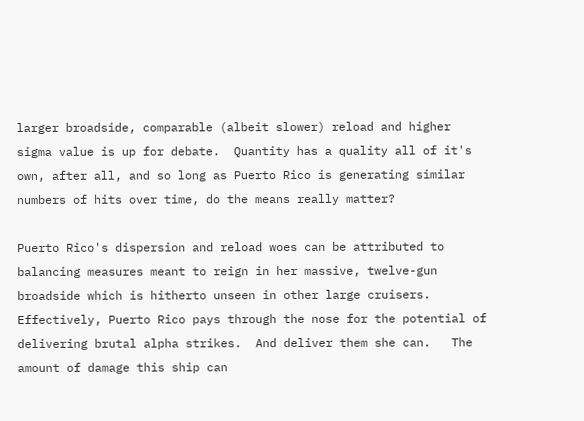larger broadside, comparable (albeit slower) reload and higher sigma value is up for debate.  Quantity has a quality all of it's own, after all, and so long as Puerto Rico is generating similar numbers of hits over time, do the means really matter?

Puerto Rico's dispersion and reload woes can be attributed to balancing measures meant to reign in her massive, twelve-gun broadside which is hitherto unseen in other large cruisers.  Effectively, Puerto Rico pays through the nose for the potential of delivering brutal alpha strikes.  And deliver them she can.   The amount of damage this ship can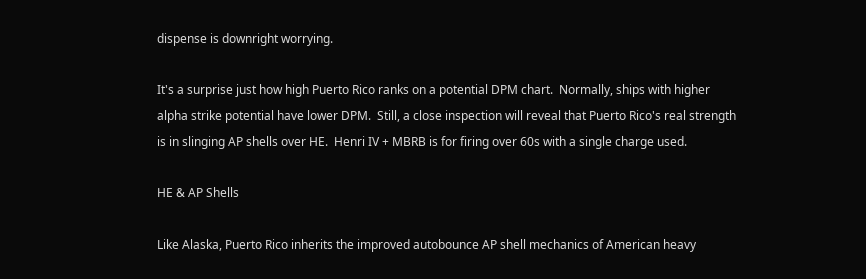dispense is downright worrying.

It's a surprise just how high Puerto Rico ranks on a potential DPM chart.  Normally, ships with higher alpha strike potential have lower DPM.  Still, a close inspection will reveal that Puerto Rico's real strength is in slinging AP shells over HE.  Henri IV + MBRB is for firing over 60s with a single charge used.

HE & AP Shells

Like Alaska, Puerto Rico inherits the improved autobounce AP shell mechanics of American heavy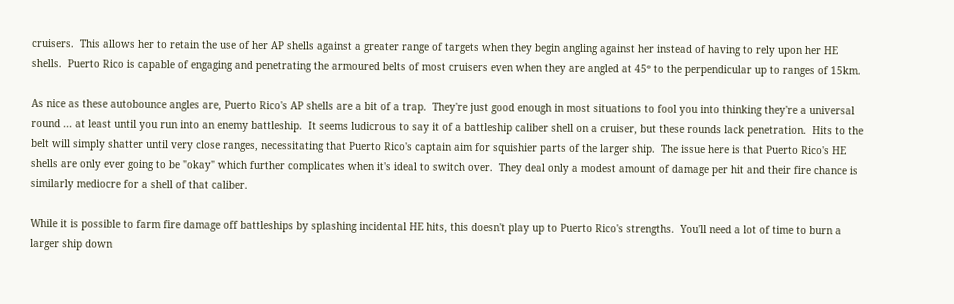cruisers.  This allows her to retain the use of her AP shells against a greater range of targets when they begin angling against her instead of having to rely upon her HE shells.  Puerto Rico is capable of engaging and penetrating the armoured belts of most cruisers even when they are angled at 45º to the perpendicular up to ranges of 15km.

As nice as these autobounce angles are, Puerto Rico's AP shells are a bit of a trap.  They're just good enough in most situations to fool you into thinking they're a universal round ... at least until you run into an enemy battleship.  It seems ludicrous to say it of a battleship caliber shell on a cruiser, but these rounds lack penetration.  Hits to the belt will simply shatter until very close ranges, necessitating that Puerto Rico's captain aim for squishier parts of the larger ship.  The issue here is that Puerto Rico's HE shells are only ever going to be "okay" which further complicates when it's ideal to switch over.  They deal only a modest amount of damage per hit and their fire chance is similarly mediocre for a shell of that caliber.

While it is possible to farm fire damage off battleships by splashing incidental HE hits, this doesn't play up to Puerto Rico's strengths.  You'll need a lot of time to burn a larger ship down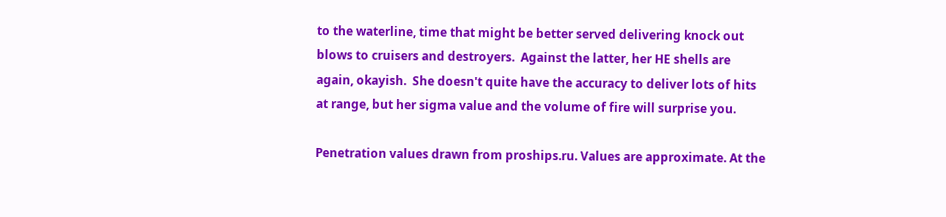to the waterline, time that might be better served delivering knock out blows to cruisers and destroyers.  Against the latter, her HE shells are again, okayish.  She doesn't quite have the accuracy to deliver lots of hits at range, but her sigma value and the volume of fire will surprise you.

Penetration values drawn from proships.ru. Values are approximate. At the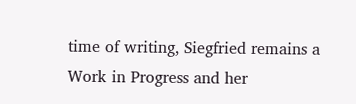time of writing, Siegfried remains a Work in Progress and her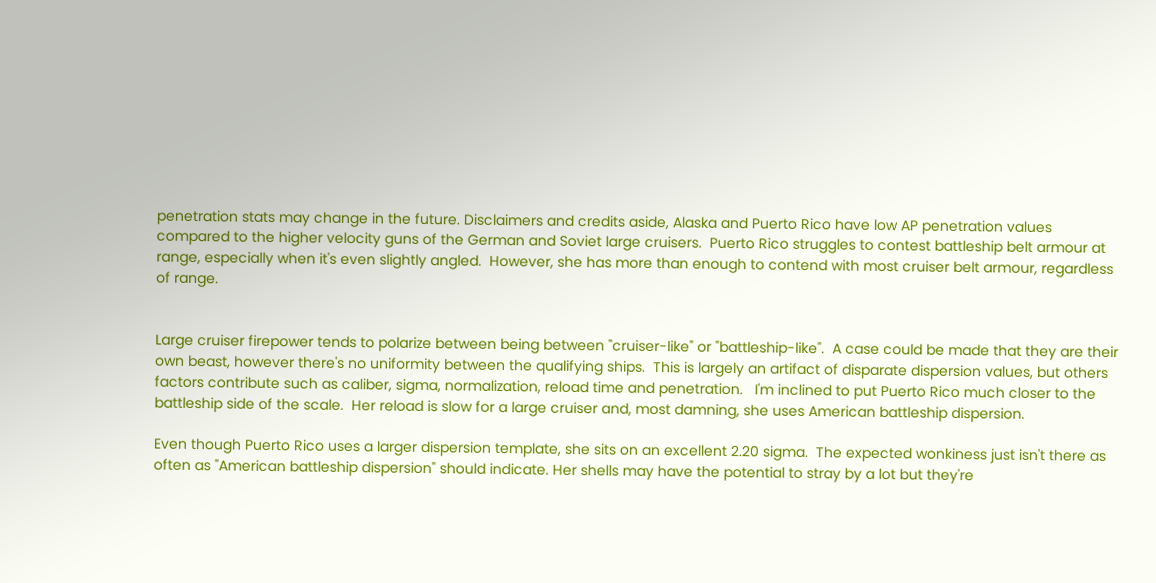penetration stats may change in the future. Disclaimers and credits aside, Alaska and Puerto Rico have low AP penetration values compared to the higher velocity guns of the German and Soviet large cruisers.  Puerto Rico struggles to contest battleship belt armour at range, especially when it's even slightly angled.  However, she has more than enough to contend with most cruiser belt armour, regardless of range.


Large cruiser firepower tends to polarize between being between "cruiser-like" or "battleship-like".  A case could be made that they are their own beast, however there's no uniformity between the qualifying ships.  This is largely an artifact of disparate dispersion values, but others factors contribute such as caliber, sigma, normalization, reload time and penetration.   I'm inclined to put Puerto Rico much closer to the battleship side of the scale.  Her reload is slow for a large cruiser and, most damning, she uses American battleship dispersion.

Even though Puerto Rico uses a larger dispersion template, she sits on an excellent 2.20 sigma.  The expected wonkiness just isn't there as often as "American battleship dispersion" should indicate. Her shells may have the potential to stray by a lot but they're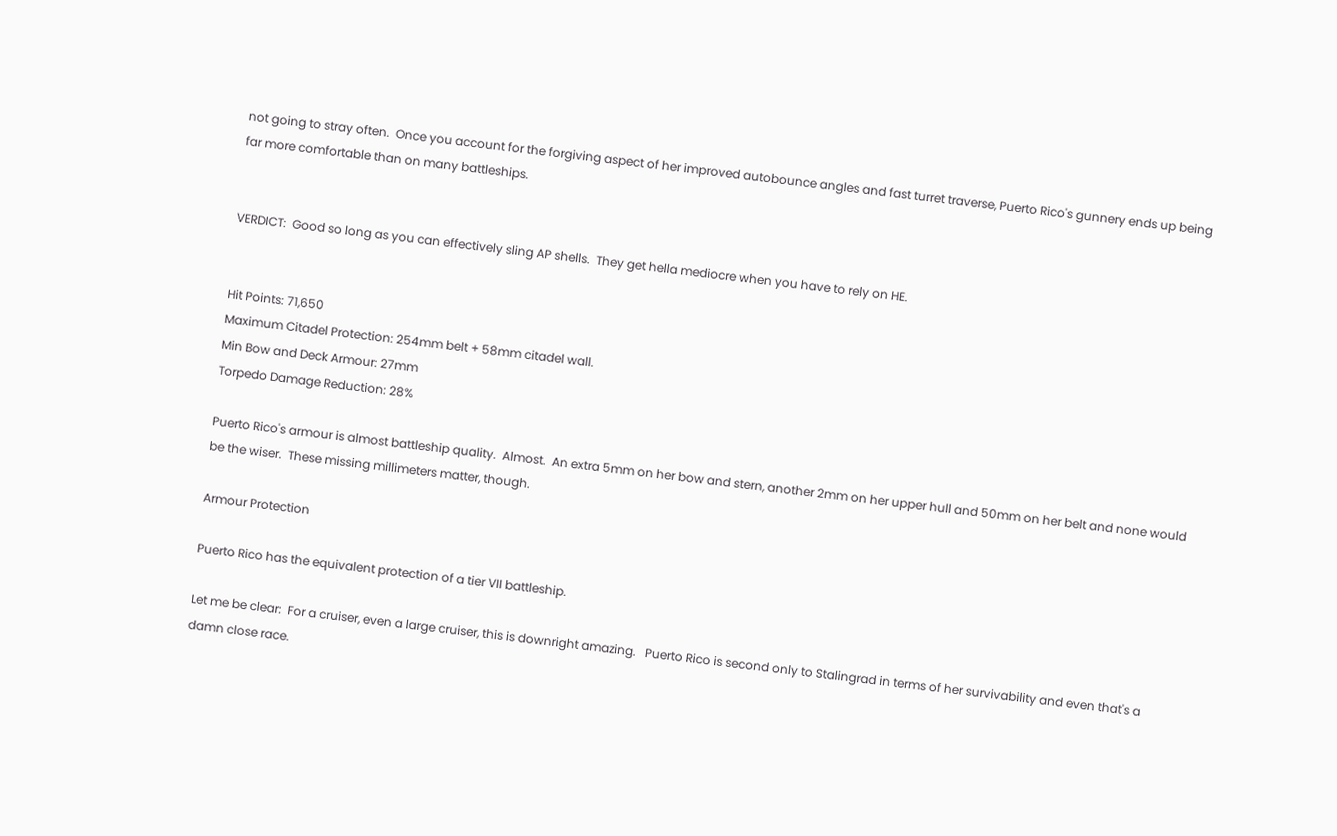not going to stray often.  Once you account for the forgiving aspect of her improved autobounce angles and fast turret traverse, Puerto Rico's gunnery ends up being far more comfortable than on many battleships.


VERDICT:  Good so long as you can effectively sling AP shells.  They get hella mediocre when you have to rely on HE.


Hit Points: 71,650
Maximum Citadel Protection: 254mm belt + 58mm citadel wall.
Min Bow and Deck Armour: 27mm
Torpedo Damage Reduction: 28%

Puerto Rico's armour is almost battleship quality.  Almost.  An extra 5mm on her bow and stern, another 2mm on her upper hull and 50mm on her belt and none would be the wiser.  These missing millimeters matter, though.

Armour Protection

Puerto Rico has the equivalent protection of a tier VII battleship.

Let me be clear:  For a cruiser, even a large cruiser, this is downright amazing.   Puerto Rico is second only to Stalingrad in terms of her survivability and even that's a damn close race.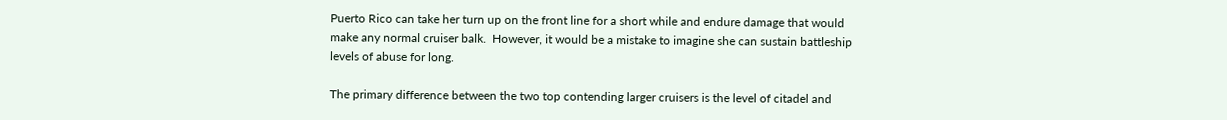Puerto Rico can take her turn up on the front line for a short while and endure damage that would make any normal cruiser balk.  However, it would be a mistake to imagine she can sustain battleship levels of abuse for long.

The primary difference between the two top contending larger cruisers is the level of citadel and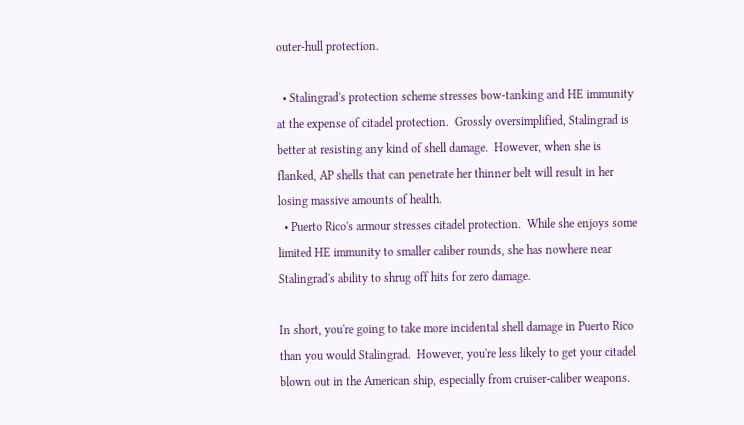outer-hull protection.

  • Stalingrad's protection scheme stresses bow-tanking and HE immunity at the expense of citadel protection.  Grossly oversimplified, Stalingrad is better at resisting any kind of shell damage.  However, when she is flanked, AP shells that can penetrate her thinner belt will result in her losing massive amounts of health.
  • Puerto Rico's armour stresses citadel protection.  While she enjoys some limited HE immunity to smaller caliber rounds, she has nowhere near Stalingrad's ability to shrug off hits for zero damage.

In short, you're going to take more incidental shell damage in Puerto Rico than you would Stalingrad.  However, you're less likely to get your citadel blown out in the American ship, especially from cruiser-caliber weapons.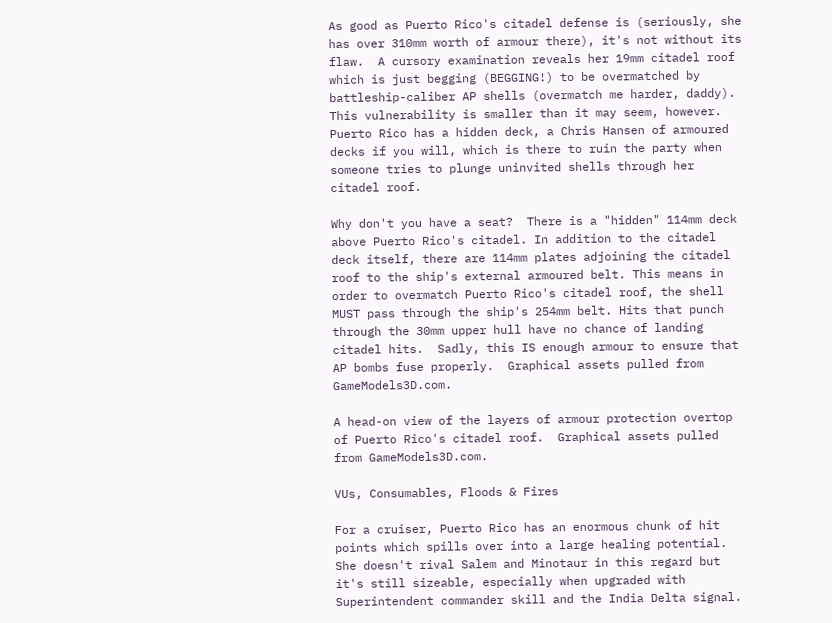As good as Puerto Rico's citadel defense is (seriously, she has over 310mm worth of armour there), it's not without its flaw.  A cursory examination reveals her 19mm citadel roof which is just begging (BEGGING!) to be overmatched by battleship-caliber AP shells (overmatch me harder, daddy).  This vulnerability is smaller than it may seem, however.  Puerto Rico has a hidden deck, a Chris Hansen of armoured decks if you will, which is there to ruin the party when someone tries to plunge uninvited shells through her citadel roof.

Why don't you have a seat?  There is a "hidden" 114mm deck above Puerto Rico's citadel. In addition to the citadel deck itself, there are 114mm plates adjoining the citadel roof to the ship's external armoured belt. This means in order to overmatch Puerto Rico's citadel roof, the shell MUST pass through the ship's 254mm belt. Hits that punch through the 30mm upper hull have no chance of landing citadel hits.  Sadly, this IS enough armour to ensure that AP bombs fuse properly.  Graphical assets pulled from GameModels3D.com.

A head-on view of the layers of armour protection overtop of Puerto Rico's citadel roof.  Graphical assets pulled from GameModels3D.com.

VUs, Consumables, Floods & Fires

For a cruiser, Puerto Rico has an enormous chunk of hit points which spills over into a large healing potential.  She doesn't rival Salem and Minotaur in this regard but it's still sizeable, especially when upgraded with Superintendent commander skill and the India Delta signal.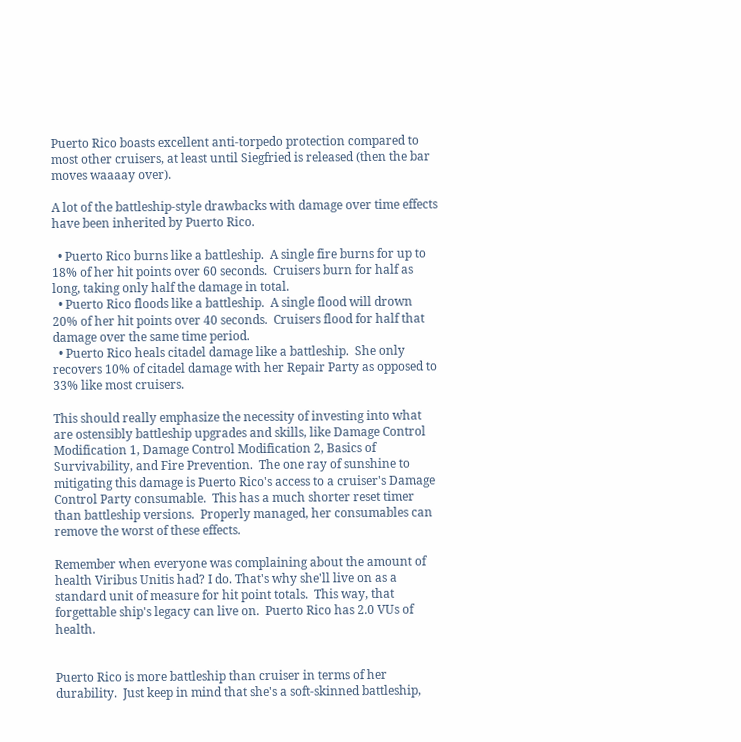Puerto Rico boasts excellent anti-torpedo protection compared to most other cruisers, at least until Siegfried is released (then the bar moves waaaay over).

A lot of the battleship-style drawbacks with damage over time effects have been inherited by Puerto Rico.

  • Puerto Rico burns like a battleship.  A single fire burns for up to 18% of her hit points over 60 seconds.  Cruisers burn for half as long, taking only half the damage in total.
  • Puerto Rico floods like a battleship.  A single flood will drown 20% of her hit points over 40 seconds.  Cruisers flood for half that damage over the same time period.
  • Puerto Rico heals citadel damage like a battleship.  She only recovers 10% of citadel damage with her Repair Party as opposed to 33% like most cruisers.

This should really emphasize the necessity of investing into what are ostensibly battleship upgrades and skills, like Damage Control Modification 1, Damage Control Modification 2, Basics of Survivability, and Fire Prevention.  The one ray of sunshine to mitigating this damage is Puerto Rico's access to a cruiser's Damage Control Party consumable.  This has a much shorter reset timer than battleship versions.  Properly managed, her consumables can remove the worst of these effects.

Remember when everyone was complaining about the amount of health Viribus Unitis had? I do. That's why she'll live on as a standard unit of measure for hit point totals.  This way, that forgettable ship's legacy can live on.  Puerto Rico has 2.0 VUs of health.


Puerto Rico is more battleship than cruiser in terms of her durability.  Just keep in mind that she's a soft-skinned battleship,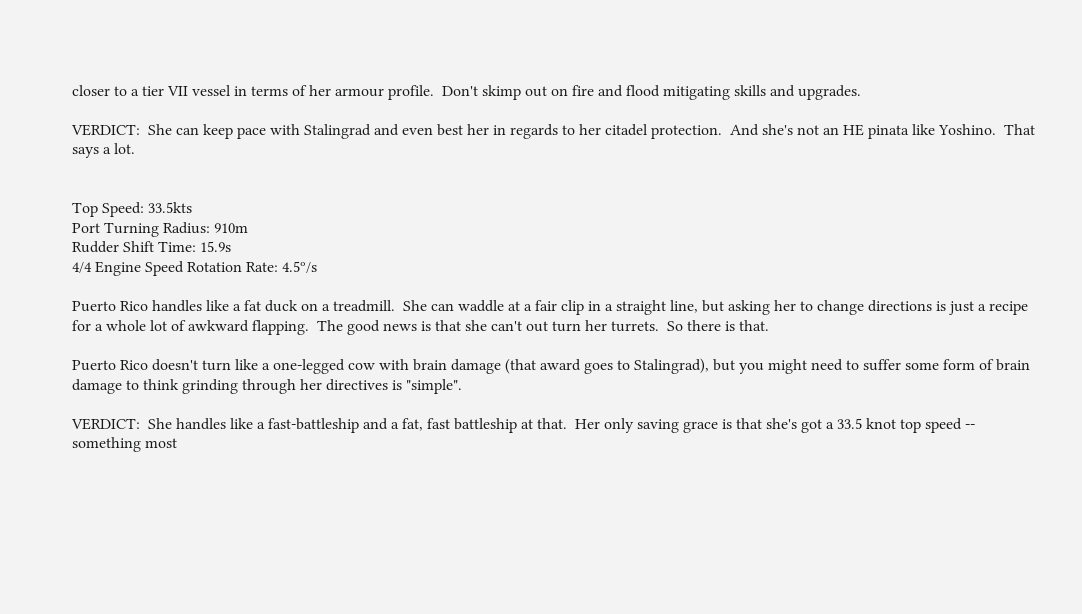closer to a tier VII vessel in terms of her armour profile.  Don't skimp out on fire and flood mitigating skills and upgrades.

VERDICT:  She can keep pace with Stalingrad and even best her in regards to her citadel protection.  And she's not an HE pinata like Yoshino.  That says a lot.


Top Speed: 33.5kts
Port Turning Radius: 910m
Rudder Shift Time: 15.9s
4/4 Engine Speed Rotation Rate: 4.5º/s

Puerto Rico handles like a fat duck on a treadmill.  She can waddle at a fair clip in a straight line, but asking her to change directions is just a recipe for a whole lot of awkward flapping.  The good news is that she can't out turn her turrets.  So there is that.

Puerto Rico doesn't turn like a one-legged cow with brain damage (that award goes to Stalingrad), but you might need to suffer some form of brain damage to think grinding through her directives is "simple".

VERDICT:  She handles like a fast-battleship and a fat, fast battleship at that.  Her only saving grace is that she's got a 33.5 knot top speed -- something most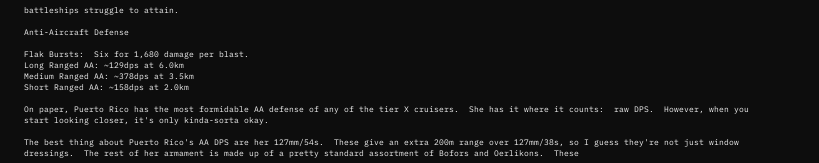battleships struggle to attain.

Anti-Aircraft Defense

Flak Bursts:  Six for 1,680 damage per blast.
Long Ranged AA: ~129dps at 6.0km
Medium Ranged AA: ~378dps at 3.5km
Short Ranged AA: ~158dps at 2.0km

On paper, Puerto Rico has the most formidable AA defense of any of the tier X cruisers.  She has it where it counts:  raw DPS.  However, when you start looking closer, it's only kinda-sorta okay.

The best thing about Puerto Rico's AA DPS are her 127mm/54s.  These give an extra 200m range over 127mm/38s, so I guess they're not just window dressings.  The rest of her armament is made up of a pretty standard assortment of Bofors and Oerlikons.  These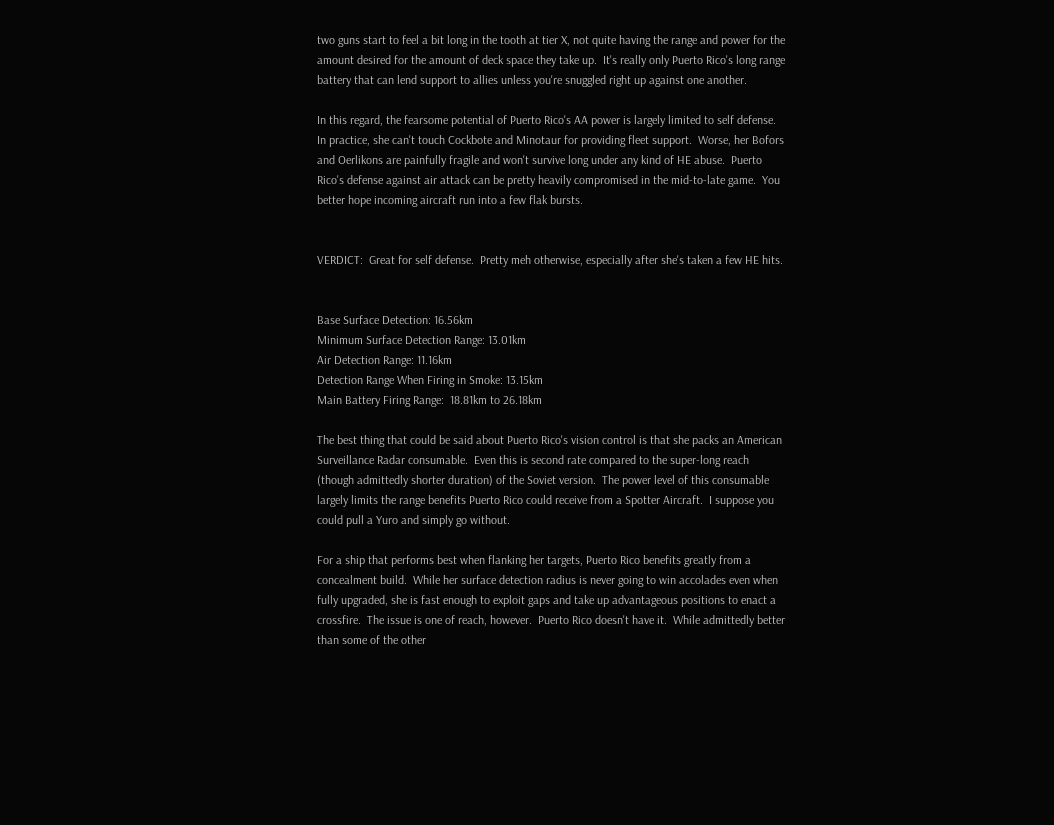two guns start to feel a bit long in the tooth at tier X, not quite having the range and power for the amount desired for the amount of deck space they take up.  It's really only Puerto Rico's long range battery that can lend support to allies unless you're snuggled right up against one another.

In this regard, the fearsome potential of Puerto Rico's AA power is largely limited to self defense.  In practice, she can't touch Cockbote and Minotaur for providing fleet support.  Worse, her Bofors and Oerlikons are painfully fragile and won't survive long under any kind of HE abuse.  Puerto Rico's defense against air attack can be pretty heavily compromised in the mid-to-late game.  You better hope incoming aircraft run into a few flak bursts.


VERDICT:  Great for self defense.  Pretty meh otherwise, especially after she's taken a few HE hits.


Base Surface Detection: 16.56km
Minimum Surface Detection Range: 13.01km
Air Detection Range: 11.16km
Detection Range When Firing in Smoke: 13.15km
Main Battery Firing Range:  18.81km to 26.18km

The best thing that could be said about Puerto Rico's vision control is that she packs an American Surveillance Radar consumable.  Even this is second rate compared to the super-long reach (though admittedly shorter duration) of the Soviet version.  The power level of this consumable largely limits the range benefits Puerto Rico could receive from a Spotter Aircraft.  I suppose you could pull a Yuro and simply go without.

For a ship that performs best when flanking her targets, Puerto Rico benefits greatly from a concealment build.  While her surface detection radius is never going to win accolades even when fully upgraded, she is fast enough to exploit gaps and take up advantageous positions to enact a crossfire.  The issue is one of reach, however.  Puerto Rico doesn't have it.  While admittedly better than some of the other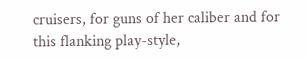cruisers, for guns of her caliber and for this flanking play-style,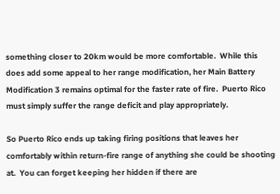something closer to 20km would be more comfortable.  While this does add some appeal to her range modification, her Main Battery Modification 3 remains optimal for the faster rate of fire.  Puerto Rico must simply suffer the range deficit and play appropriately.

So Puerto Rico ends up taking firing positions that leaves her comfortably within return-fire range of anything she could be shooting at.  You can forget keeping her hidden if there are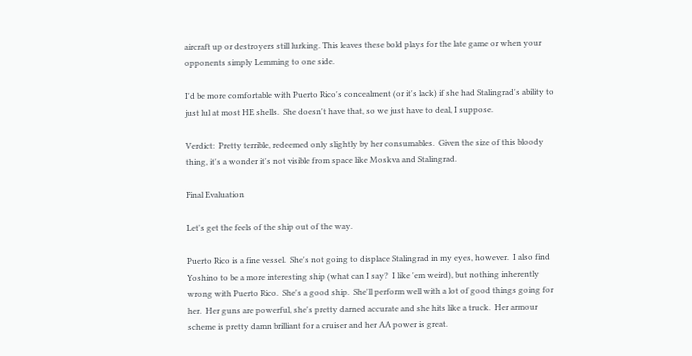aircraft up or destroyers still lurking. This leaves these bold plays for the late game or when your opponents simply Lemming to one side.

I'd be more comfortable with Puerto Rico's concealment (or it's lack) if she had Stalingrad's ability to just lul at most HE shells.  She doesn't have that, so we just have to deal, I suppose.

Verdict:  Pretty terrible, redeemed only slightly by her consumables.  Given the size of this bloody thing, it's a wonder it's not visible from space like Moskva and Stalingrad.

Final Evaluation

Let's get the feels of the ship out of the way.

Puerto Rico is a fine vessel.  She's not going to displace Stalingrad in my eyes, however.  I also find Yoshino to be a more interesting ship (what can I say?  I like 'em weird), but nothing inherently wrong with Puerto Rico.  She's a good ship.  She'll perform well with a lot of good things going for her.  Her guns are powerful, she's pretty darned accurate and she hits like a truck.  Her armour scheme is pretty damn brilliant for a cruiser and her AA power is great.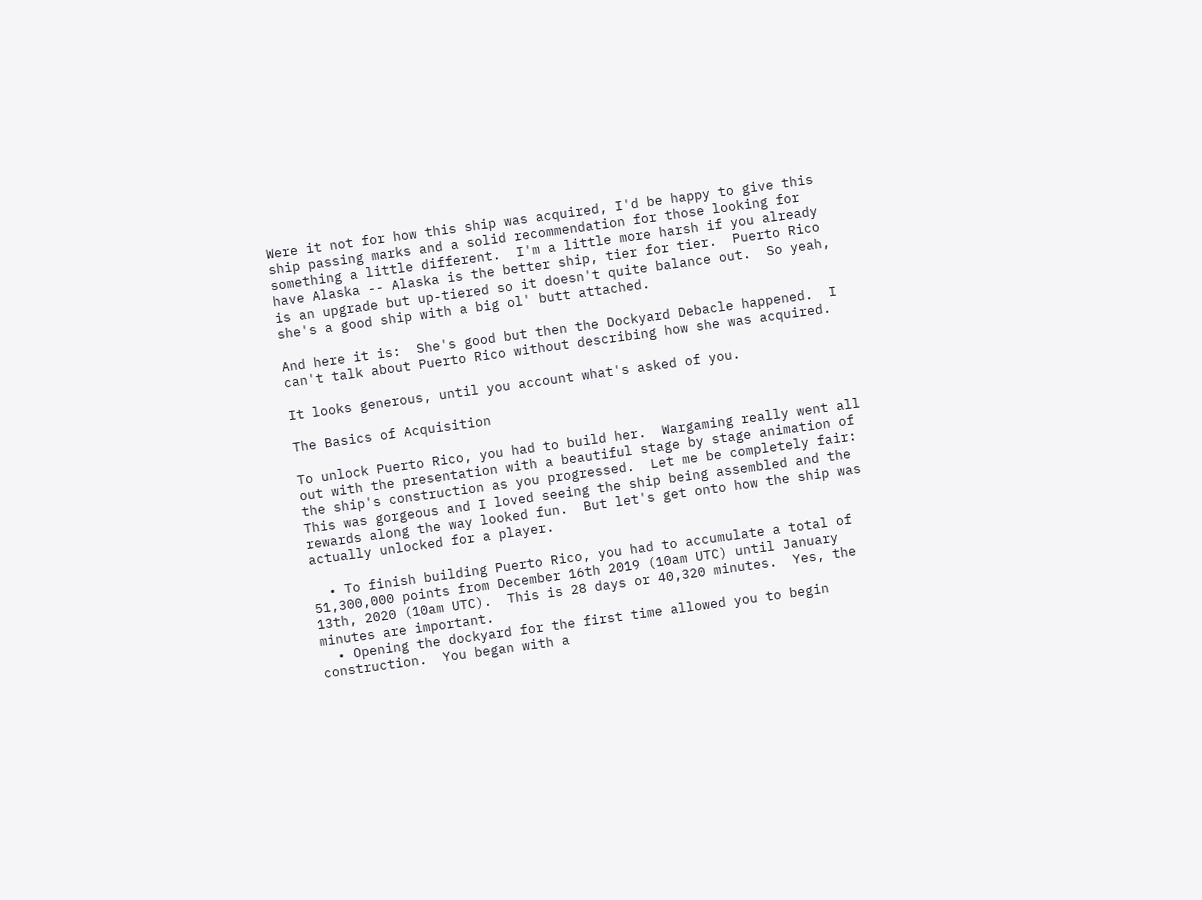Were it not for how this ship was acquired, I'd be happy to give this ship passing marks and a solid recommendation for those looking for something a little different.  I'm a little more harsh if you already have Alaska -- Alaska is the better ship, tier for tier.  Puerto Rico is an upgrade but up-tiered so it doesn't quite balance out.  So yeah, she's a good ship with a big ol' butt attached.

And here it is:  She's good but then the Dockyard Debacle happened.  I can't talk about Puerto Rico without describing how she was acquired.

It looks generous, until you account what's asked of you.

The Basics of Acquisition

To unlock Puerto Rico, you had to build her.  Wargaming really went all out with the presentation with a beautiful stage by stage animation of the ship's construction as you progressed.  Let me be completely fair:  This was gorgeous and I loved seeing the ship being assembled and the rewards along the way looked fun.  But let's get onto how the ship was actually unlocked for a player.

  • To finish building Puerto Rico, you had to accumulate a total of 51,300,000 points from December 16th 2019 (10am UTC) until January 13th, 2020 (10am UTC).  This is 28 days or 40,320 minutes.  Yes, the minutes are important.
  • Opening the dockyard for the first time allowed you to begin construction.  You began with a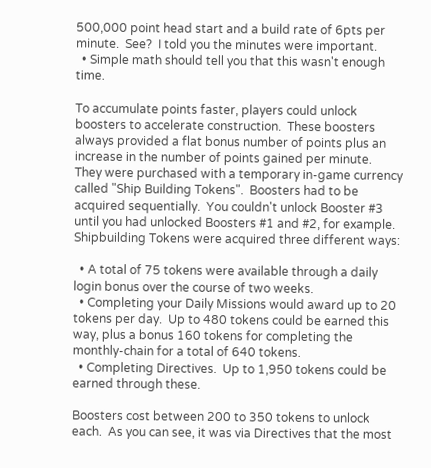500,000 point head start and a build rate of 6pts per minute.  See?  I told you the minutes were important.
  • Simple math should tell you that this wasn't enough time.

To accumulate points faster, players could unlock boosters to accelerate construction.  These boosters always provided a flat bonus number of points plus an increase in the number of points gained per minute.  They were purchased with a temporary in-game currency called "Ship Building Tokens".  Boosters had to be acquired sequentially.  You couldn't unlock Booster #3 until you had unlocked Boosters #1 and #2, for example.  Shipbuilding Tokens were acquired three different ways:

  • A total of 75 tokens were available through a daily login bonus over the course of two weeks.
  • Completing your Daily Missions would award up to 20 tokens per day.  Up to 480 tokens could be earned this way, plus a bonus 160 tokens for completing the monthly-chain for a total of 640 tokens.
  • Completing Directives.  Up to 1,950 tokens could be earned through these.

Boosters cost between 200 to 350 tokens to unlock each.  As you can see, it was via Directives that the most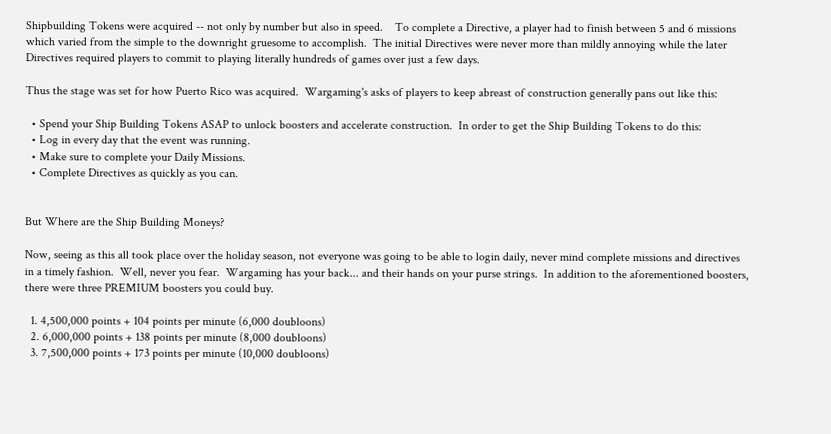Shipbuilding Tokens were acquired -- not only by number but also in speed.    To complete a Directive, a player had to finish between 5 and 6 missions which varied from the simple to the downright gruesome to accomplish.  The initial Directives were never more than mildly annoying while the later Directives required players to commit to playing literally hundreds of games over just a few days.

Thus the stage was set for how Puerto Rico was acquired.  Wargaming's asks of players to keep abreast of construction generally pans out like this:

  • Spend your Ship Building Tokens ASAP to unlock boosters and accelerate construction.  In order to get the Ship Building Tokens to do this:
  • Log in every day that the event was running.
  • Make sure to complete your Daily Missions.
  • Complete Directives as quickly as you can.


But Where are the Ship Building Moneys?

Now, seeing as this all took place over the holiday season, not everyone was going to be able to login daily, never mind complete missions and directives in a timely fashion.  Well, never you fear.  Wargaming has your back... and their hands on your purse strings.  In addition to the aforementioned boosters, there were three PREMIUM boosters you could buy.

  1. 4,500,000 points + 104 points per minute (6,000 doubloons)
  2. 6,000,000 points + 138 points per minute (8,000 doubloons)
  3. 7,500,000 points + 173 points per minute (10,000 doubloons)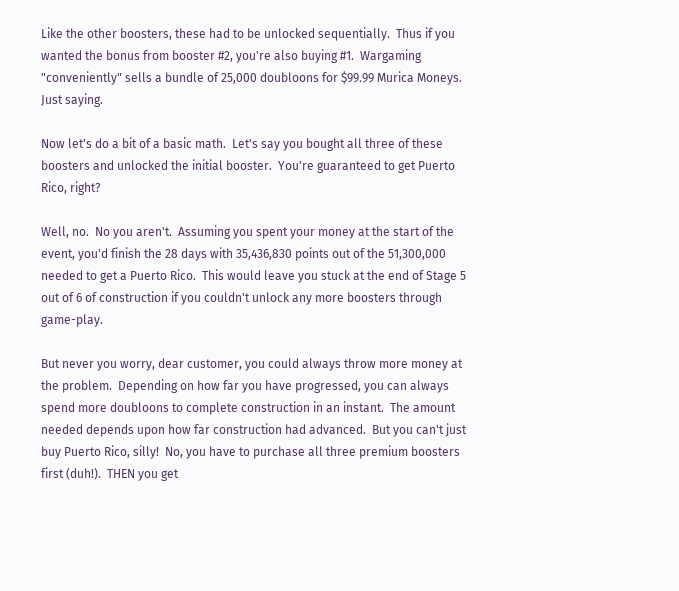Like the other boosters, these had to be unlocked sequentially.  Thus if you wanted the bonus from booster #2, you're also buying #1.  Wargaming "conveniently" sells a bundle of 25,000 doubloons for $99.99 Murica Moneys.  Just saying.

Now let's do a bit of a basic math.  Let's say you bought all three of these boosters and unlocked the initial booster.  You're guaranteed to get Puerto Rico, right?

Well, no.  No you aren't.  Assuming you spent your money at the start of the event, you'd finish the 28 days with 35,436,830 points out of the 51,300,000 needed to get a Puerto Rico.  This would leave you stuck at the end of Stage 5 out of 6 of construction if you couldn't unlock any more boosters through game-play.

But never you worry, dear customer, you could always throw more money at the problem.  Depending on how far you have progressed, you can always spend more doubloons to complete construction in an instant.  The amount needed depends upon how far construction had advanced.  But you can't just buy Puerto Rico, silly!  No, you have to purchase all three premium boosters first (duh!).  THEN you get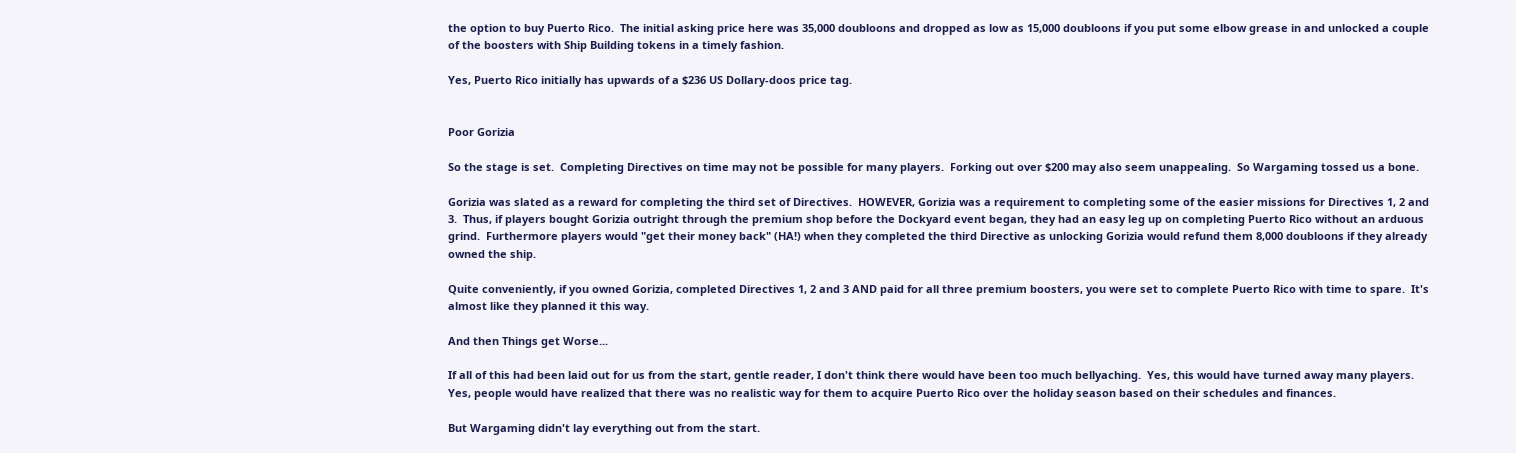the option to buy Puerto Rico.  The initial asking price here was 35,000 doubloons and dropped as low as 15,000 doubloons if you put some elbow grease in and unlocked a couple of the boosters with Ship Building tokens in a timely fashion.

Yes, Puerto Rico initially has upwards of a $236 US Dollary-doos price tag.


Poor Gorizia

So the stage is set.  Completing Directives on time may not be possible for many players.  Forking out over $200 may also seem unappealing.  So Wargaming tossed us a bone.

Gorizia was slated as a reward for completing the third set of Directives.  HOWEVER, Gorizia was a requirement to completing some of the easier missions for Directives 1, 2 and 3.  Thus, if players bought Gorizia outright through the premium shop before the Dockyard event began, they had an easy leg up on completing Puerto Rico without an arduous grind.  Furthermore players would "get their money back" (HA!) when they completed the third Directive as unlocking Gorizia would refund them 8,000 doubloons if they already owned the ship.

Quite conveniently, if you owned Gorizia, completed Directives 1, 2 and 3 AND paid for all three premium boosters, you were set to complete Puerto Rico with time to spare.  It's almost like they planned it this way.

And then Things get Worse...

If all of this had been laid out for us from the start, gentle reader, I don't think there would have been too much bellyaching.  Yes, this would have turned away many players.  Yes, people would have realized that there was no realistic way for them to acquire Puerto Rico over the holiday season based on their schedules and finances.

But Wargaming didn't lay everything out from the start.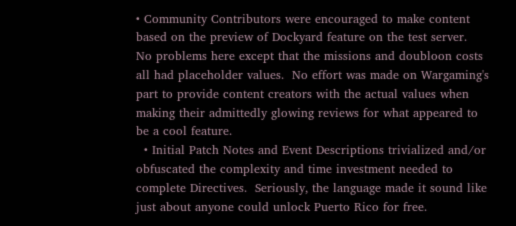• Community Contributors were encouraged to make content based on the preview of Dockyard feature on the test server.  No problems here except that the missions and doubloon costs all had placeholder values.  No effort was made on Wargaming's part to provide content creators with the actual values when making their admittedly glowing reviews for what appeared to be a cool feature.
  • Initial Patch Notes and Event Descriptions trivialized and/or obfuscated the complexity and time investment needed to complete Directives.  Seriously, the language made it sound like just about anyone could unlock Puerto Rico for free.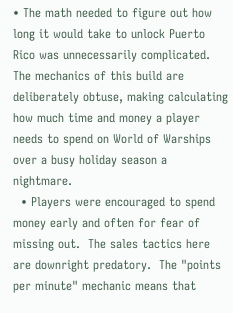• The math needed to figure out how long it would take to unlock Puerto Rico was unnecessarily complicated.  The mechanics of this build are deliberately obtuse, making calculating how much time and money a player needs to spend on World of Warships over a busy holiday season a nightmare.
  • Players were encouraged to spend money early and often for fear of missing out.  The sales tactics here are downright predatory.  The "points per minute" mechanic means that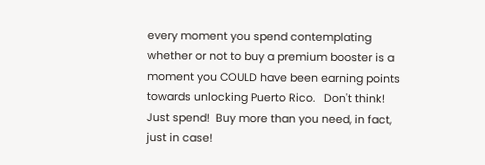every moment you spend contemplating whether or not to buy a premium booster is a moment you COULD have been earning points towards unlocking Puerto Rico.   Don't think!  Just spend!  Buy more than you need, in fact, just in case!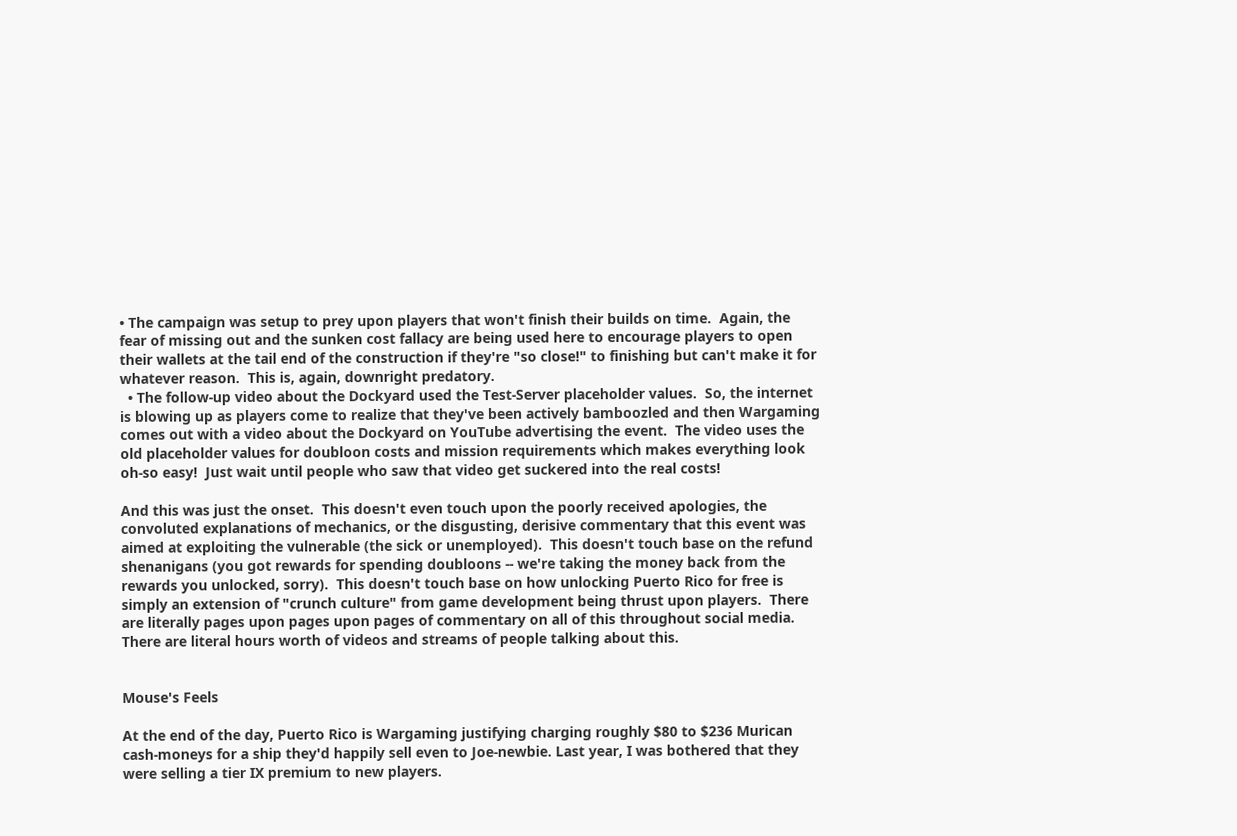• The campaign was setup to prey upon players that won't finish their builds on time.  Again, the fear of missing out and the sunken cost fallacy are being used here to encourage players to open their wallets at the tail end of the construction if they're "so close!" to finishing but can't make it for whatever reason.  This is, again, downright predatory.
  • The follow-up video about the Dockyard used the Test-Server placeholder values.  So, the internet is blowing up as players come to realize that they've been actively bamboozled and then Wargaming comes out with a video about the Dockyard on YouTube advertising the event.  The video uses the old placeholder values for doubloon costs and mission requirements which makes everything look oh-so easy!  Just wait until people who saw that video get suckered into the real costs!

And this was just the onset.  This doesn't even touch upon the poorly received apologies, the convoluted explanations of mechanics, or the disgusting, derisive commentary that this event was aimed at exploiting the vulnerable (the sick or unemployed).  This doesn't touch base on the refund shenanigans (you got rewards for spending doubloons -- we're taking the money back from the rewards you unlocked, sorry).  This doesn't touch base on how unlocking Puerto Rico for free is simply an extension of "crunch culture" from game development being thrust upon players.  There are literally pages upon pages upon pages of commentary on all of this throughout social media.  There are literal hours worth of videos and streams of people talking about this.


Mouse's Feels

At the end of the day, Puerto Rico is Wargaming justifying charging roughly $80 to $236 Murican cash-moneys for a ship they'd happily sell even to Joe-newbie. Last year, I was bothered that they were selling a tier IX premium to new players.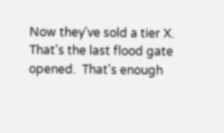Now they've sold a tier X.  That's the last flood gate opened.  That's enough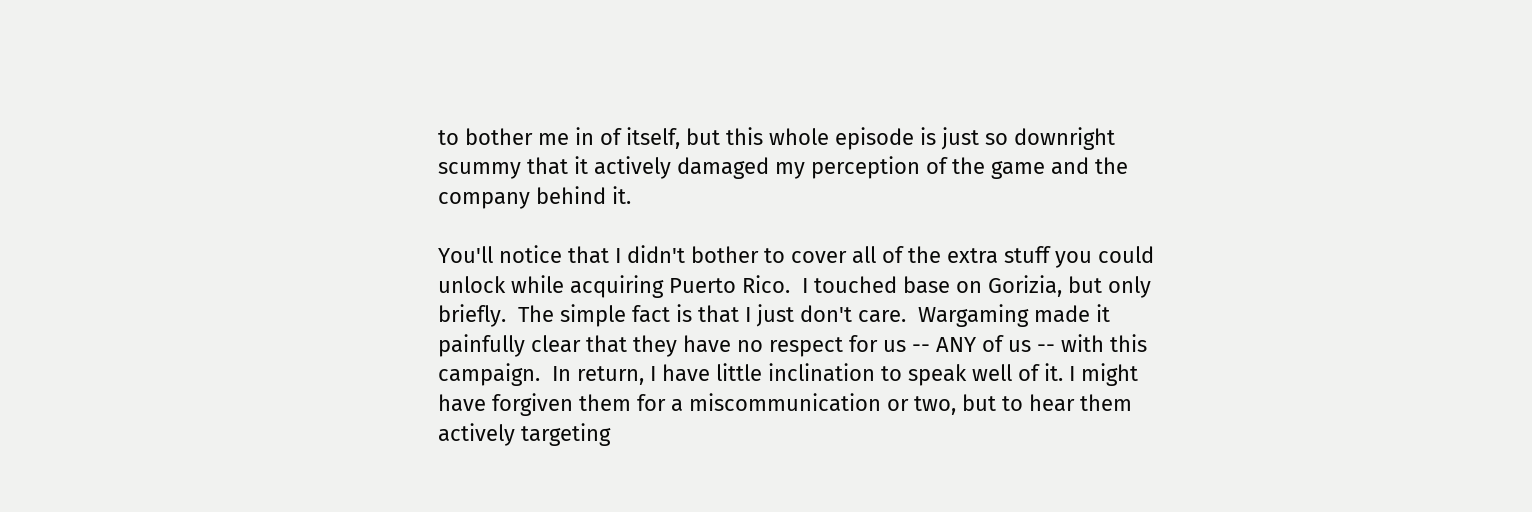to bother me in of itself, but this whole episode is just so downright scummy that it actively damaged my perception of the game and the company behind it.

You'll notice that I didn't bother to cover all of the extra stuff you could unlock while acquiring Puerto Rico.  I touched base on Gorizia, but only briefly.  The simple fact is that I just don't care.  Wargaming made it painfully clear that they have no respect for us -- ANY of us -- with this campaign.  In return, I have little inclination to speak well of it. I might have forgiven them for a miscommunication or two, but to hear them actively targeting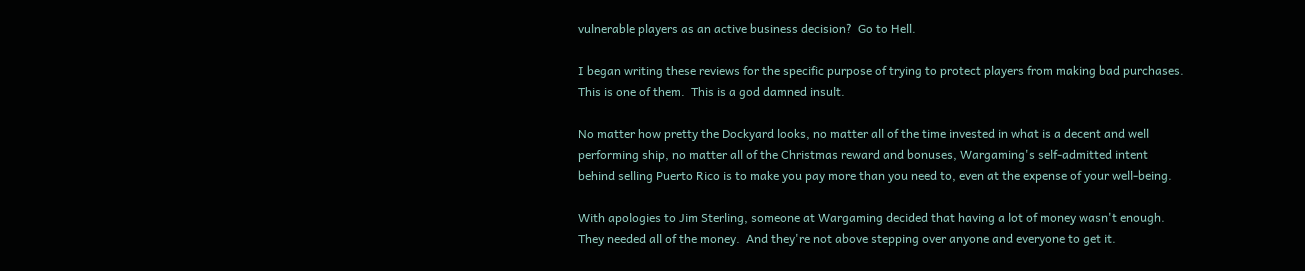vulnerable players as an active business decision?  Go to Hell.

I began writing these reviews for the specific purpose of trying to protect players from making bad purchases.  This is one of them.  This is a god damned insult.

No matter how pretty the Dockyard looks, no matter all of the time invested in what is a decent and well performing ship, no matter all of the Christmas reward and bonuses, Wargaming's self-admitted intent behind selling Puerto Rico is to make you pay more than you need to, even at the expense of your well-being.

With apologies to Jim Sterling, someone at Wargaming decided that having a lot of money wasn't enough. They needed all of the money.  And they're not above stepping over anyone and everyone to get it.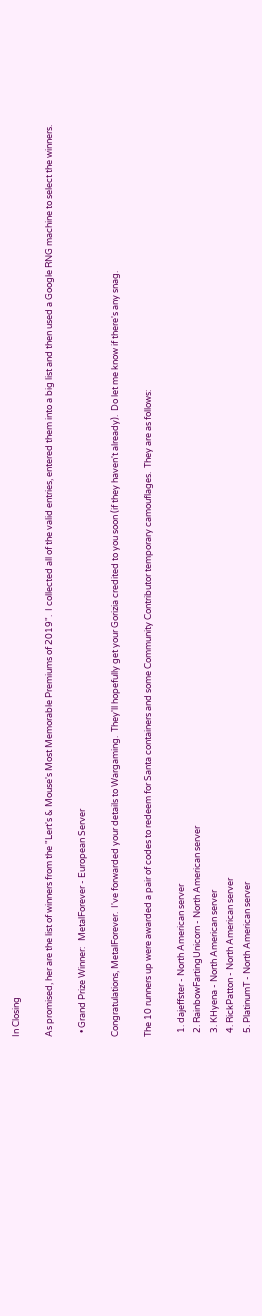In Closing

As promised, her are the list of winners from the "Lert's & Mouse's Most Memorable Premiums of 2019".  I collected all of the valid entries, entered them into a big list and then used a Google RNG machine to select the winners.

  • Grand Prize Winner:   MetalForever - European Server

Congratulations, MetalForever.  I've forwarded your details to Wargaming.  They'll hopefully get your Gorizia credited to you soon (if they haven't already).  Do let me know if there's any snag.

The 10 runners up were awarded a pair of codes to redeem for Santa containers and some Community Contributor temporary camouflages.  They are as follows:

  1. dajeffster - North American server
  2. RainbowFartingUnicorn - North American server
  3. KHyena - North American server
  4. RickPatton - North American server
  5. PlatinumT - North American server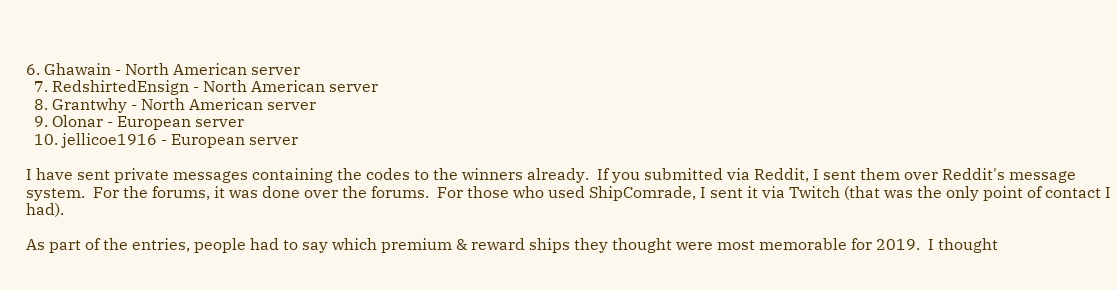6. Ghawain - North American server
  7. RedshirtedEnsign - North American server
  8. Grantwhy - North American server
  9. Olonar - European server
  10. jellicoe1916 - European server

I have sent private messages containing the codes to the winners already.  If you submitted via Reddit, I sent them over Reddit's message system.  For the forums, it was done over the forums.  For those who used ShipComrade, I sent it via Twitch (that was the only point of contact I had).

As part of the entries, people had to say which premium & reward ships they thought were most memorable for 2019.  I thought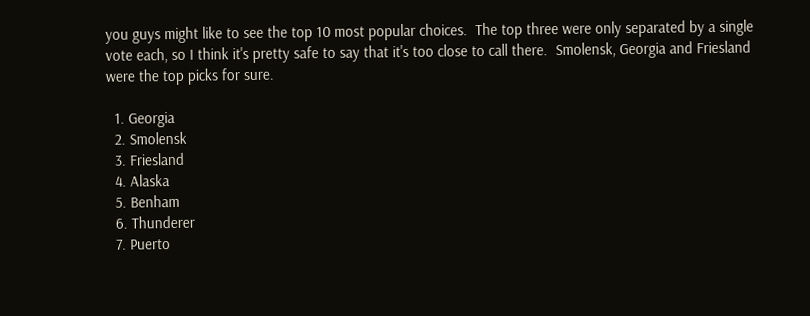you guys might like to see the top 10 most popular choices.  The top three were only separated by a single vote each, so I think it's pretty safe to say that it's too close to call there.  Smolensk, Georgia and Friesland were the top picks for sure.

  1. Georgia
  2. Smolensk
  3. Friesland
  4. Alaska
  5. Benham
  6. Thunderer
  7. Puerto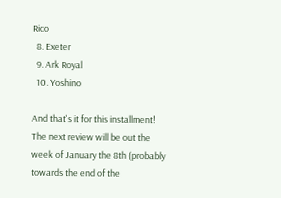Rico
  8. Exeter
  9. Ark Royal
  10. Yoshino

And that's it for this installment!  The next review will be out the week of January the 8th (probably towards the end of the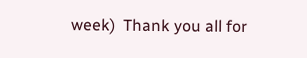week)  Thank you all for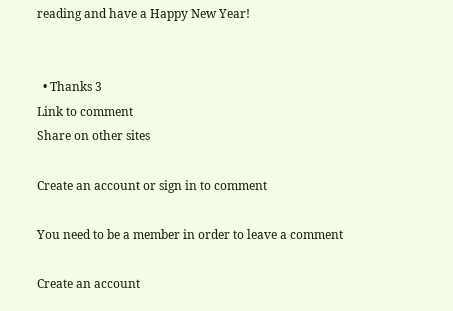reading and have a Happy New Year!


  • Thanks 3
Link to comment
Share on other sites

Create an account or sign in to comment

You need to be a member in order to leave a comment

Create an account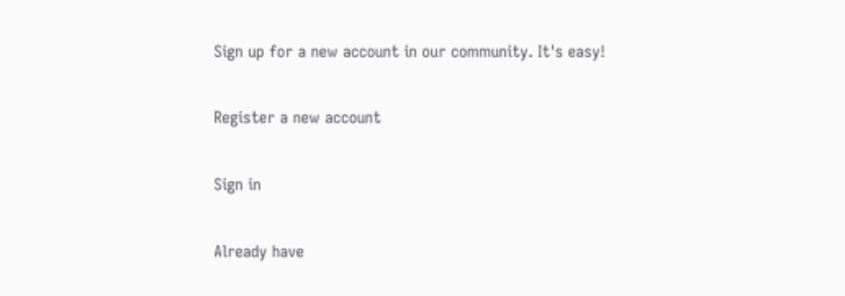Sign up for a new account in our community. It's easy!

Register a new account

Sign in

Already have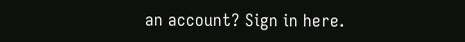an account? Sign in here.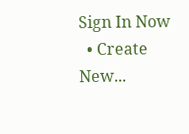Sign In Now
  • Create New...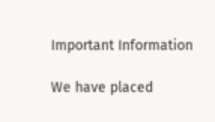Important Information

We have placed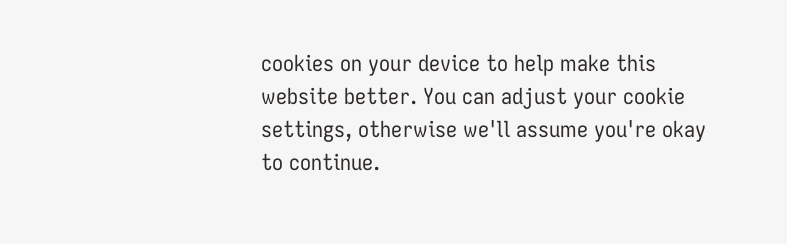cookies on your device to help make this website better. You can adjust your cookie settings, otherwise we'll assume you're okay to continue.